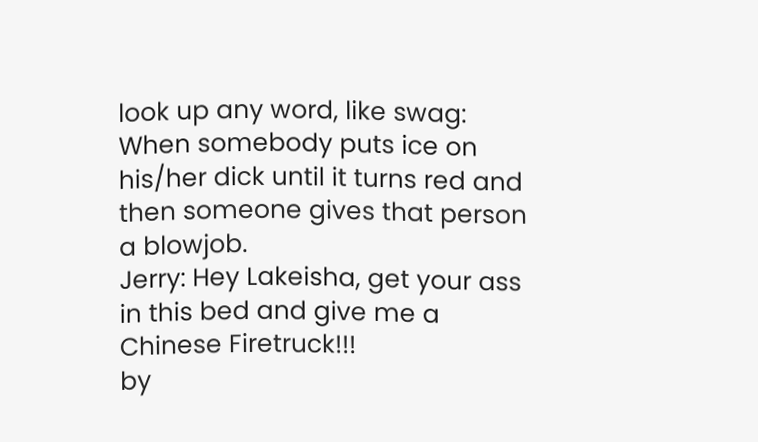look up any word, like swag:
When somebody puts ice on his/her dick until it turns red and then someone gives that person a blowjob.
Jerry: Hey Lakeisha, get your ass in this bed and give me a Chinese Firetruck!!!
by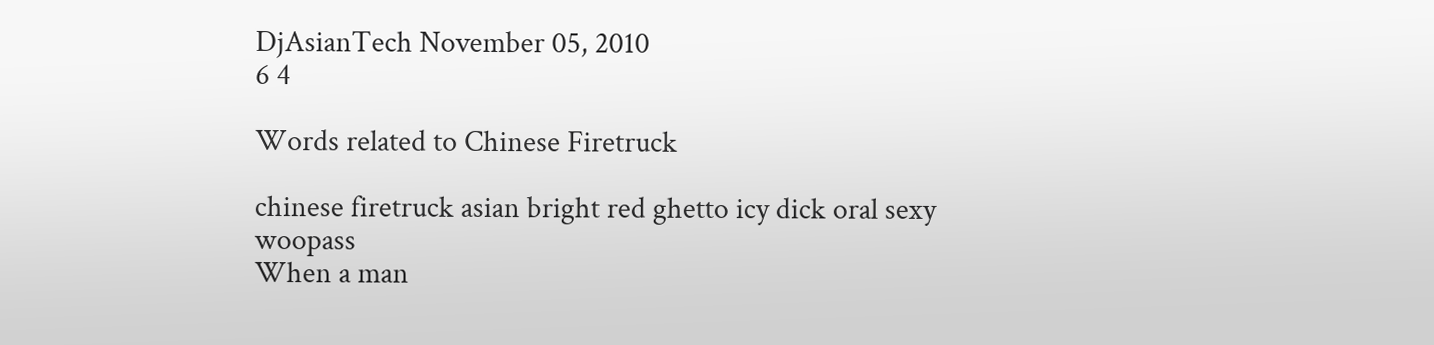DjAsianTech November 05, 2010
6 4

Words related to Chinese Firetruck

chinese firetruck asian bright red ghetto icy dick oral sexy woopass
When a man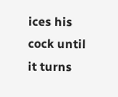ices his cock until it turns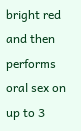bright red and then performs oral sex on up to 3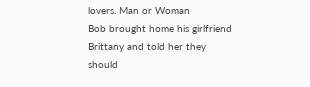lovers. Man or Woman
Bob brought home his girlfriend Brittany and told her they should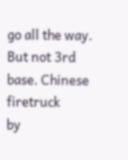go all the way. But not 3rd base. Chinese firetruck
by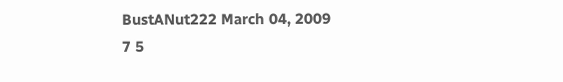BustANut222 March 04, 2009
7 5